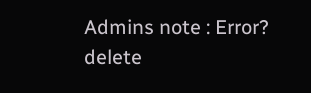Admins note : Error? delete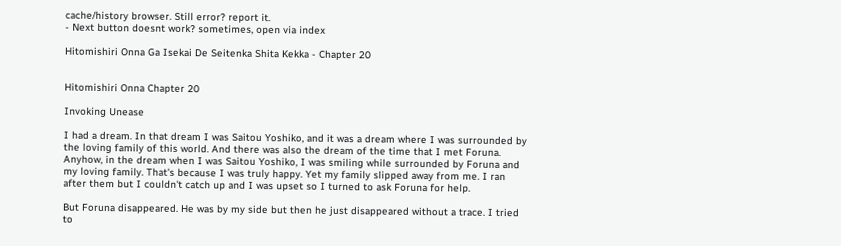cache/history browser. Still error? report it.
- Next button doesnt work? sometimes, open via index

Hitomishiri Onna Ga Isekai De Seitenka Shita Kekka - Chapter 20


Hitomishiri Onna Chapter 20

Invoking Unease

I had a dream. In that dream I was Saitou Yoshiko, and it was a dream where I was surrounded by the loving family of this world. And there was also the dream of the time that I met Foruna. Anyhow, in the dream when I was Saitou Yoshiko, I was smiling while surrounded by Foruna and my loving family. That's because I was truly happy. Yet my family slipped away from me. I ran after them but I couldn't catch up and I was upset so I turned to ask Foruna for help.

But Foruna disappeared. He was by my side but then he just disappeared without a trace. I tried to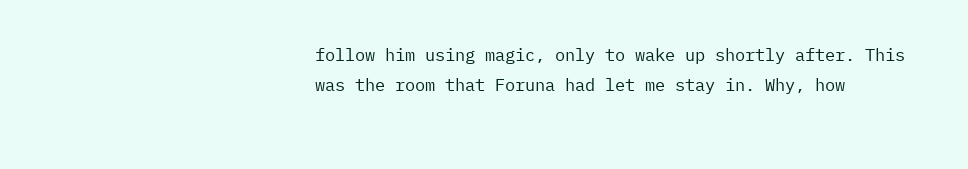follow him using magic, only to wake up shortly after. This was the room that Foruna had let me stay in. Why, how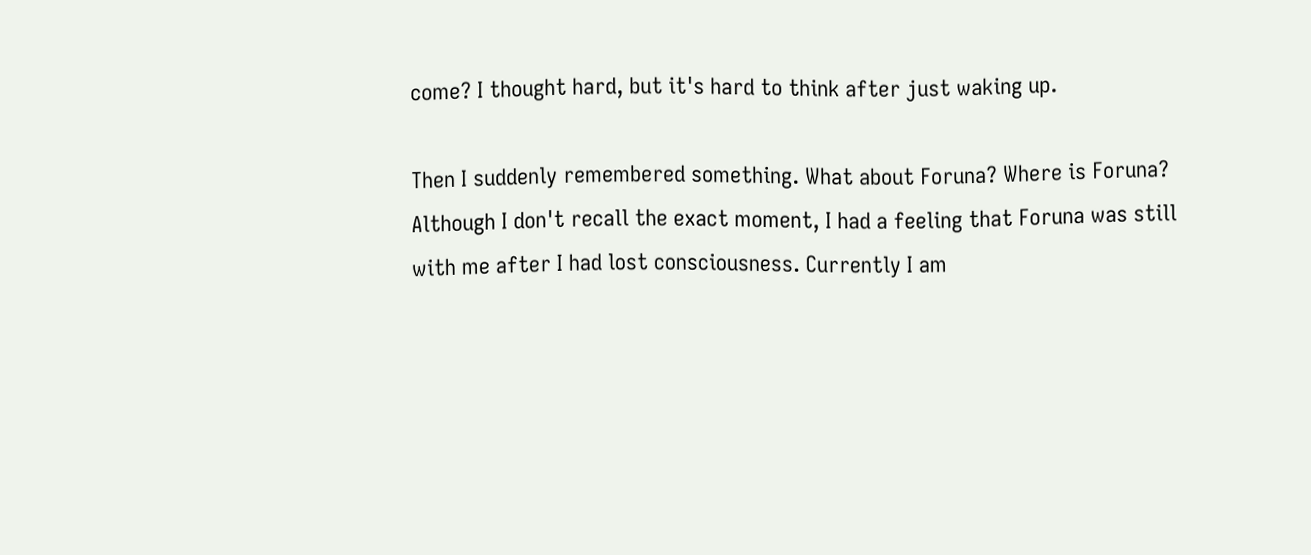come? I thought hard, but it's hard to think after just waking up.

Then I suddenly remembered something. What about Foruna? Where is Foruna? Although I don't recall the exact moment, I had a feeling that Foruna was still with me after I had lost consciousness. Currently I am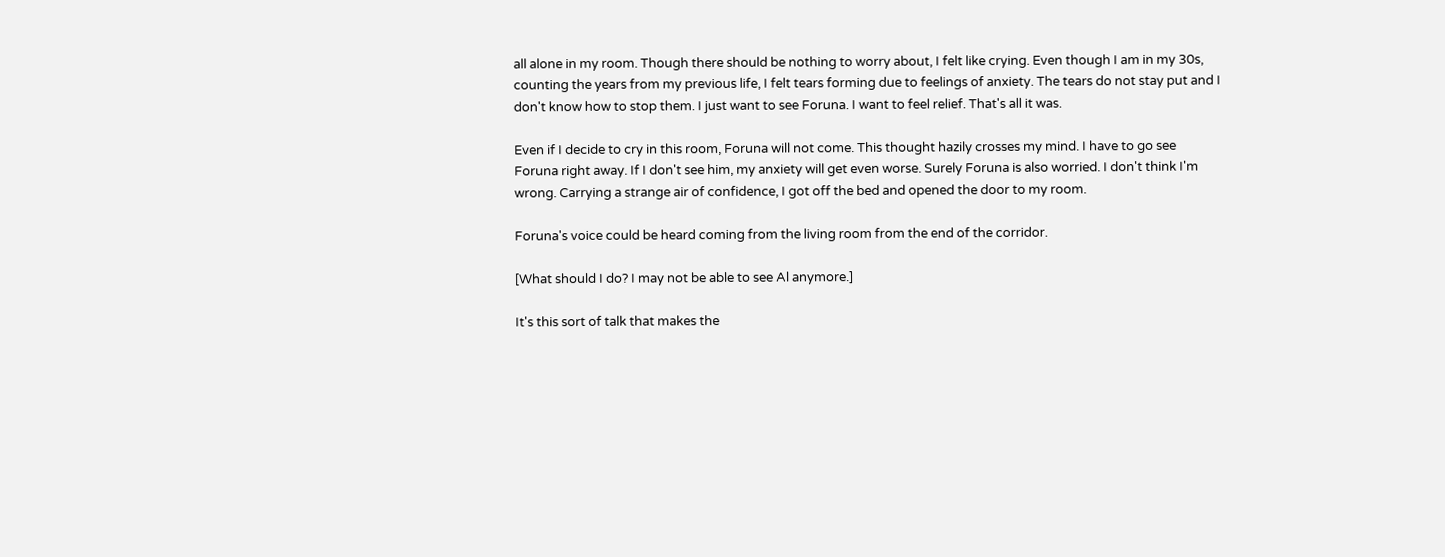all alone in my room. Though there should be nothing to worry about, I felt like crying. Even though I am in my 30s, counting the years from my previous life, I felt tears forming due to feelings of anxiety. The tears do not stay put and I don't know how to stop them. I just want to see Foruna. I want to feel relief. That's all it was.

Even if I decide to cry in this room, Foruna will not come. This thought hazily crosses my mind. I have to go see Foruna right away. If I don't see him, my anxiety will get even worse. Surely Foruna is also worried. I don't think I'm wrong. Carrying a strange air of confidence, I got off the bed and opened the door to my room.

Foruna's voice could be heard coming from the living room from the end of the corridor.

[What should I do? I may not be able to see Al anymore.]

It's this sort of talk that makes the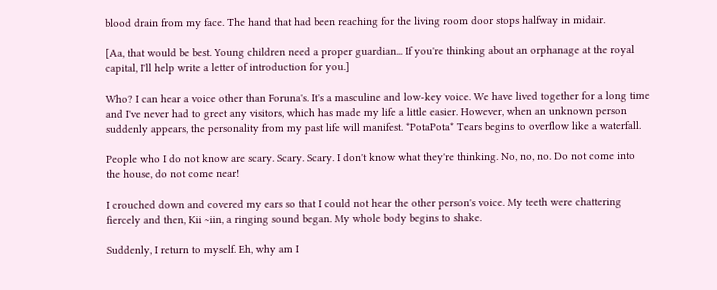blood drain from my face. The hand that had been reaching for the living room door stops halfway in midair.

[Aa, that would be best. Young children need a proper guardian... If you're thinking about an orphanage at the royal capital, I'll help write a letter of introduction for you.]

Who? I can hear a voice other than Foruna's. It's a masculine and low-key voice. We have lived together for a long time and I've never had to greet any visitors, which has made my life a little easier. However, when an unknown person suddenly appears, the personality from my past life will manifest. *PotaPota* Tears begins to overflow like a waterfall.

People who I do not know are scary. Scary. Scary. I don't know what they're thinking. No, no, no. Do not come into the house, do not come near!

I crouched down and covered my ears so that I could not hear the other person's voice. My teeth were chattering fiercely and then, Kii ~iin, a ringing sound began. My whole body begins to shake.

Suddenly, I return to myself. Eh, why am I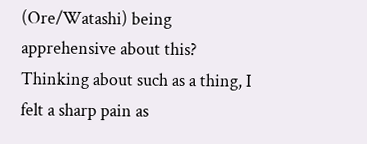(Ore/Watashi) being apprehensive about this? Thinking about such as a thing, I felt a sharp pain as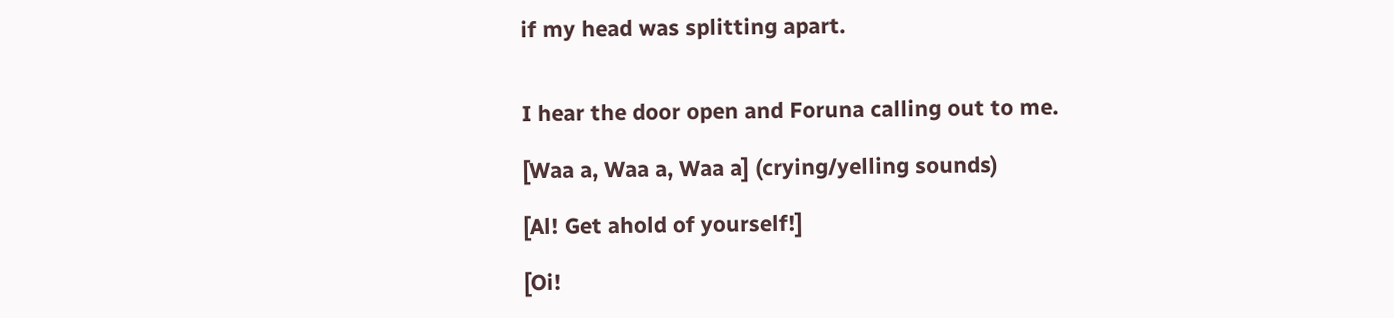if my head was splitting apart.


I hear the door open and Foruna calling out to me.

[Waa a, Waa a, Waa a] (crying/yelling sounds)

[Al! Get ahold of yourself!]

[Oi!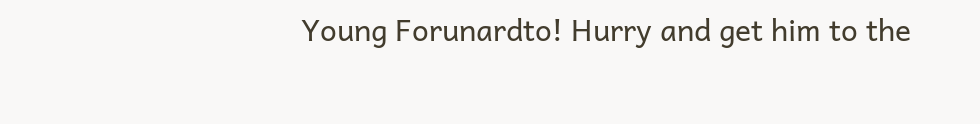Young Forunardto! Hurry and get him to the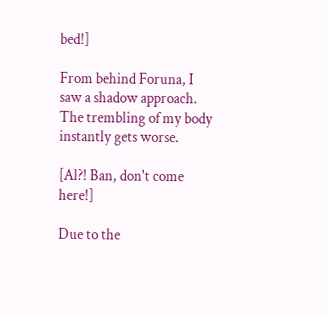bed!]

From behind Foruna, I saw a shadow approach. The trembling of my body instantly gets worse.

[Al?! Ban, don't come here!]

Due to the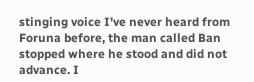stinging voice I've never heard from Foruna before, the man called Ban stopped where he stood and did not advance. I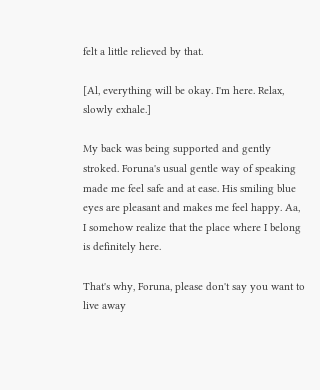felt a little relieved by that.

[Al, everything will be okay. I'm here. Relax, slowly exhale.]

My back was being supported and gently stroked. Foruna's usual gentle way of speaking made me feel safe and at ease. His smiling blue eyes are pleasant and makes me feel happy. Aa, I somehow realize that the place where I belong is definitely here.

That's why, Foruna, please don't say you want to live away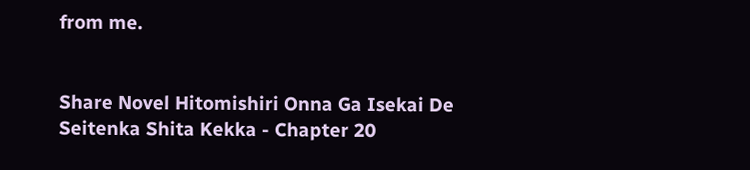from me.


Share Novel Hitomishiri Onna Ga Isekai De Seitenka Shita Kekka - Chapter 20